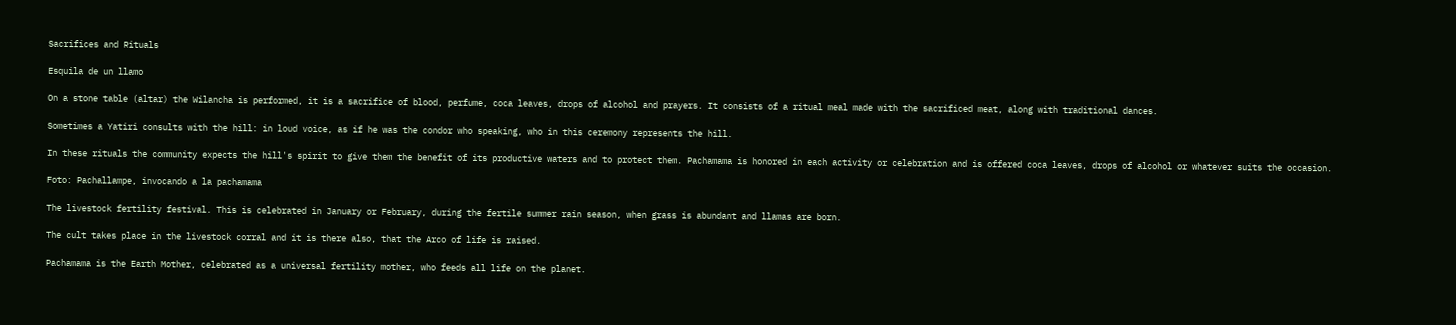Sacrifices and Rituals

Esquila de un llamo

On a stone table (altar) the Wilancha is performed, it is a sacrifice of blood, perfume, coca leaves, drops of alcohol and prayers. It consists of a ritual meal made with the sacrificed meat, along with traditional dances.

Sometimes a Yatiri consults with the hill: in loud voice, as if he was the condor who speaking, who in this ceremony represents the hill.

In these rituals the community expects the hill's spirit to give them the benefit of its productive waters and to protect them. Pachamama is honored in each activity or celebration and is offered coca leaves, drops of alcohol or whatever suits the occasion.

Foto: Pachallampe, invocando a la pachamama

The livestock fertility festival. This is celebrated in January or February, during the fertile summer rain season, when grass is abundant and llamas are born.

The cult takes place in the livestock corral and it is there also, that the Arco of life is raised.

Pachamama is the Earth Mother, celebrated as a universal fertility mother, who feeds all life on the planet.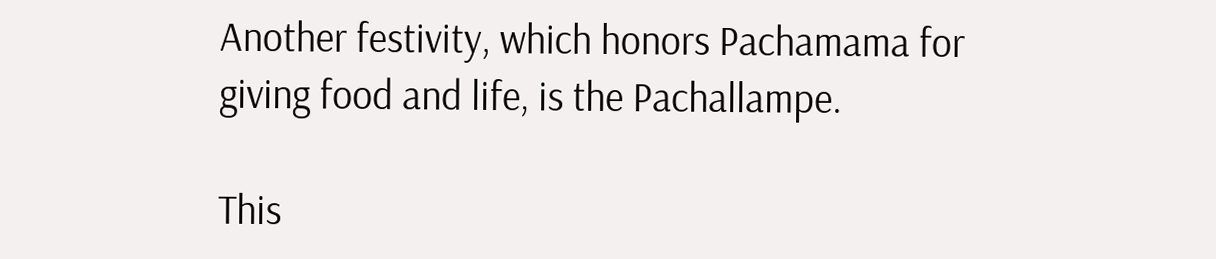Another festivity, which honors Pachamama for giving food and life, is the Pachallampe.

This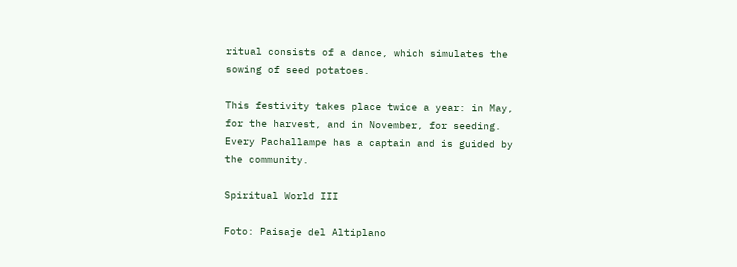ritual consists of a dance, which simulates the sowing of seed potatoes.

This festivity takes place twice a year: in May, for the harvest, and in November, for seeding. Every Pachallampe has a captain and is guided by the community.

Spiritual World III

Foto: Paisaje del Altiplano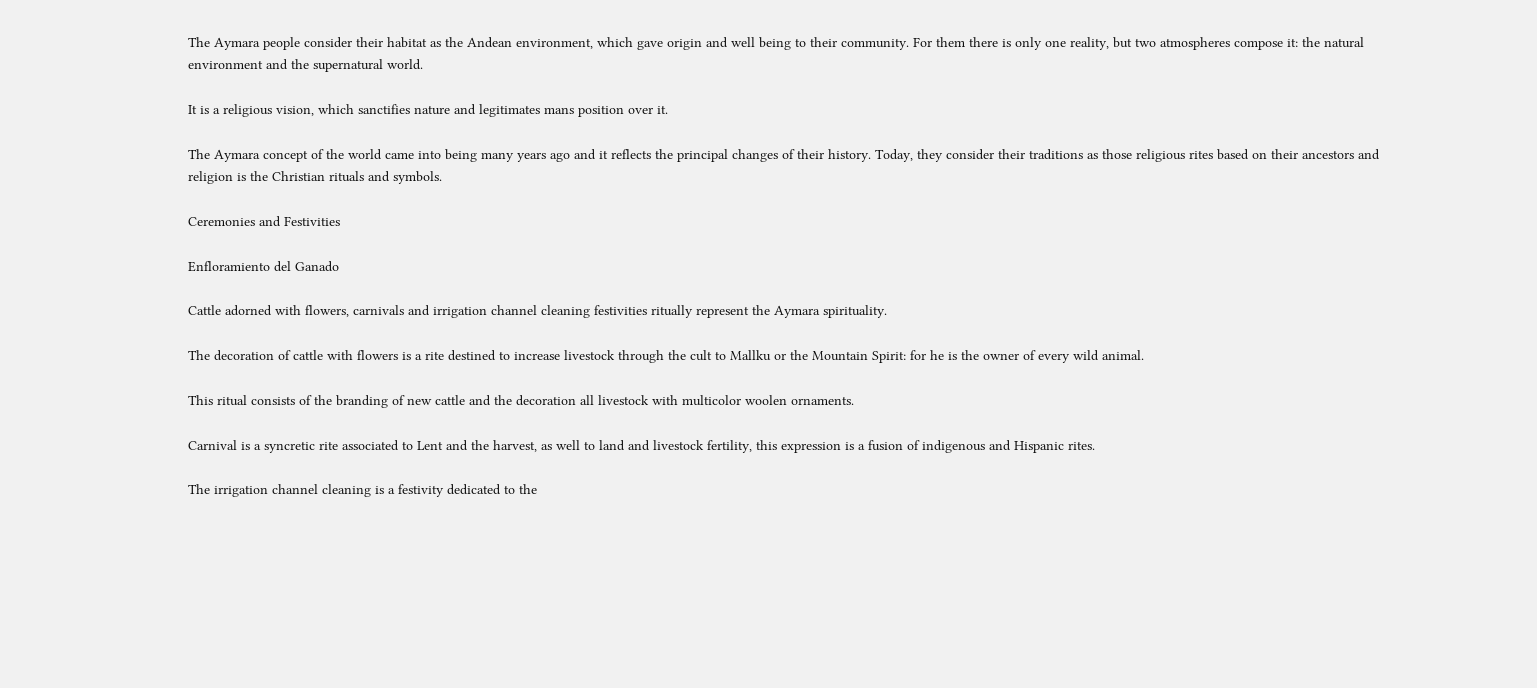The Aymara people consider their habitat as the Andean environment, which gave origin and well being to their community. For them there is only one reality, but two atmospheres compose it: the natural environment and the supernatural world.

It is a religious vision, which sanctifies nature and legitimates mans position over it.

The Aymara concept of the world came into being many years ago and it reflects the principal changes of their history. Today, they consider their traditions as those religious rites based on their ancestors and religion is the Christian rituals and symbols.

Ceremonies and Festivities

Enfloramiento del Ganado

Cattle adorned with flowers, carnivals and irrigation channel cleaning festivities ritually represent the Aymara spirituality.

The decoration of cattle with flowers is a rite destined to increase livestock through the cult to Mallku or the Mountain Spirit: for he is the owner of every wild animal.

This ritual consists of the branding of new cattle and the decoration all livestock with multicolor woolen ornaments.

Carnival is a syncretic rite associated to Lent and the harvest, as well to land and livestock fertility, this expression is a fusion of indigenous and Hispanic rites.

The irrigation channel cleaning is a festivity dedicated to the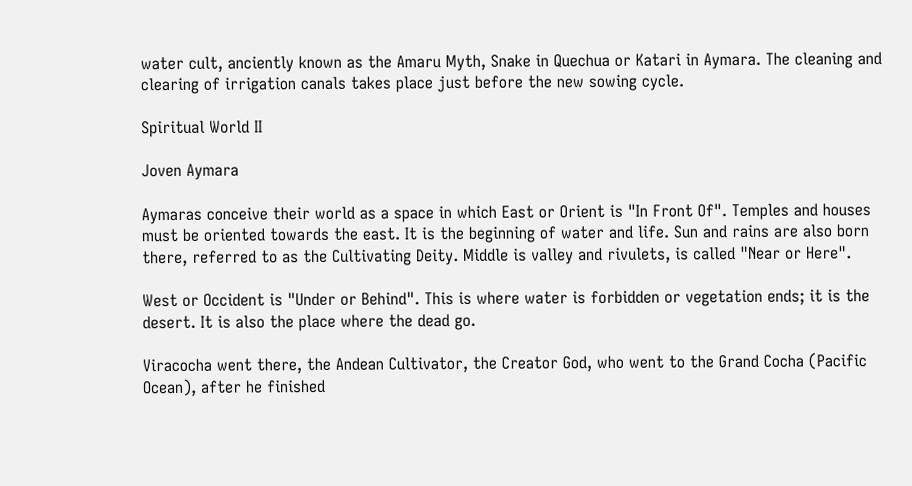water cult, anciently known as the Amaru Myth, Snake in Quechua or Katari in Aymara. The cleaning and clearing of irrigation canals takes place just before the new sowing cycle.

Spiritual World II

Joven Aymara

Aymaras conceive their world as a space in which East or Orient is "In Front Of". Temples and houses must be oriented towards the east. It is the beginning of water and life. Sun and rains are also born there, referred to as the Cultivating Deity. Middle is valley and rivulets, is called "Near or Here".

West or Occident is "Under or Behind". This is where water is forbidden or vegetation ends; it is the desert. It is also the place where the dead go.

Viracocha went there, the Andean Cultivator, the Creator God, who went to the Grand Cocha (Pacific Ocean), after he finished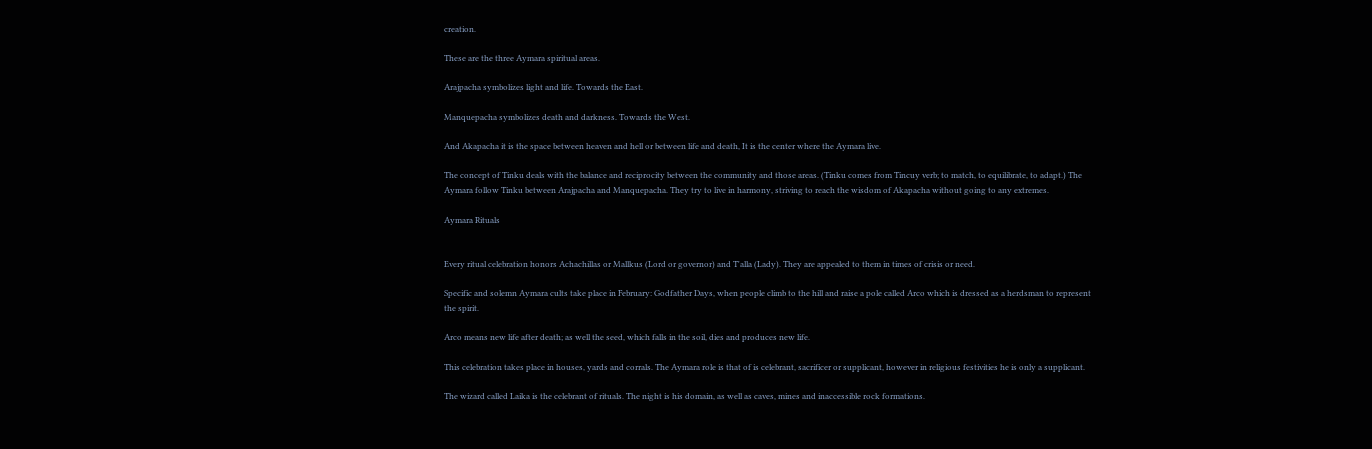creation.

These are the three Aymara spiritual areas.

Arajpacha symbolizes light and life. Towards the East.

Manquepacha symbolizes death and darkness. Towards the West.

And Akapacha it is the space between heaven and hell or between life and death, It is the center where the Aymara live.

The concept of Tinku deals with the balance and reciprocity between the community and those areas. (Tinku comes from Tincuy verb; to match, to equilibrate, to adapt.) The Aymara follow Tinku between Arajpacha and Manquepacha. They try to live in harmony, striving to reach the wisdom of Akapacha without going to any extremes.

Aymara Rituals


Every ritual celebration honors Achachillas or Mallkus (Lord or governor) and T'alla (Lady). They are appealed to them in times of crisis or need.

Specific and solemn Aymara cults take place in February: Godfather Days, when people climb to the hill and raise a pole called Arco which is dressed as a herdsman to represent the spirit.

Arco means new life after death; as well the seed, which falls in the soil, dies and produces new life.

This celebration takes place in houses, yards and corrals. The Aymara role is that of is celebrant, sacrificer or supplicant, however in religious festivities he is only a supplicant.

The wizard called Laika is the celebrant of rituals. The night is his domain, as well as caves, mines and inaccessible rock formations.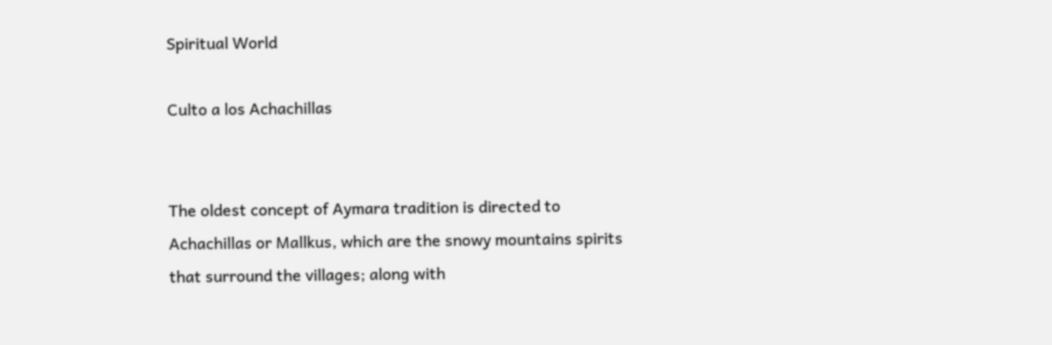Spiritual World

Culto a los Achachillas


The oldest concept of Aymara tradition is directed to Achachillas or Mallkus, which are the snowy mountains spirits that surround the villages; along with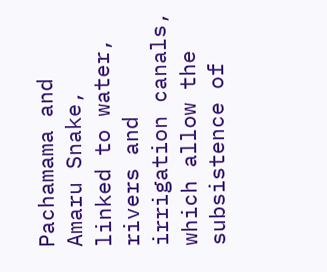Pachamama and Amaru Snake, linked to water, rivers and irrigation canals, which allow the subsistence of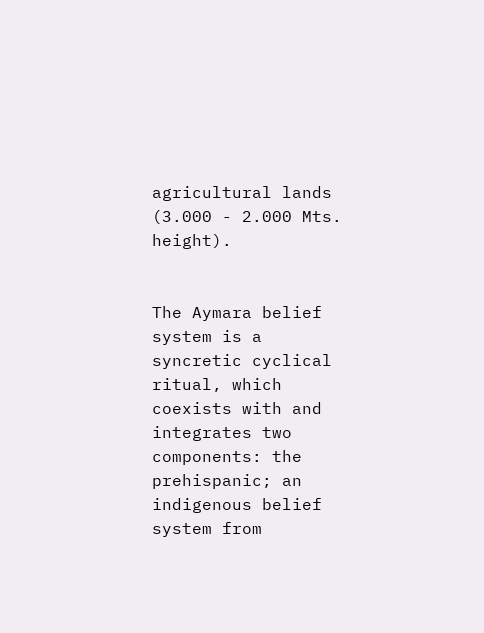agricultural lands (3.000 - 2.000 Mts. height).


The Aymara belief system is a syncretic cyclical ritual, which coexists with and integrates two components: the prehispanic; an indigenous belief system from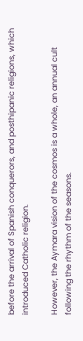before the arrival of Spanish conquerors, and posthipanic religions, which introduced Catholic religion.

However, the Aymara vision of the cosmos is a whole, an annual cult following the rhythm of the seasons.